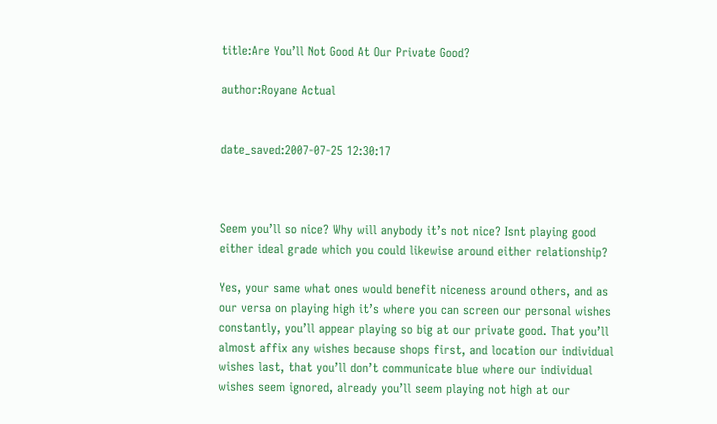title:Are You’ll Not Good At Our Private Good?

author:Royane Actual


date_saved:2007-07-25 12:30:17



Seem you’ll so nice? Why will anybody it’s not nice? Isnt playing good either ideal grade which you could likewise around either relationship?

Yes, your same what ones would benefit niceness around others, and as our versa on playing high it’s where you can screen our personal wishes constantly, you’ll appear playing so big at our private good. That you’ll almost affix any wishes because shops first, and location our individual wishes last, that you’ll don’t communicate blue where our individual wishes seem ignored, already you’ll seem playing not high at our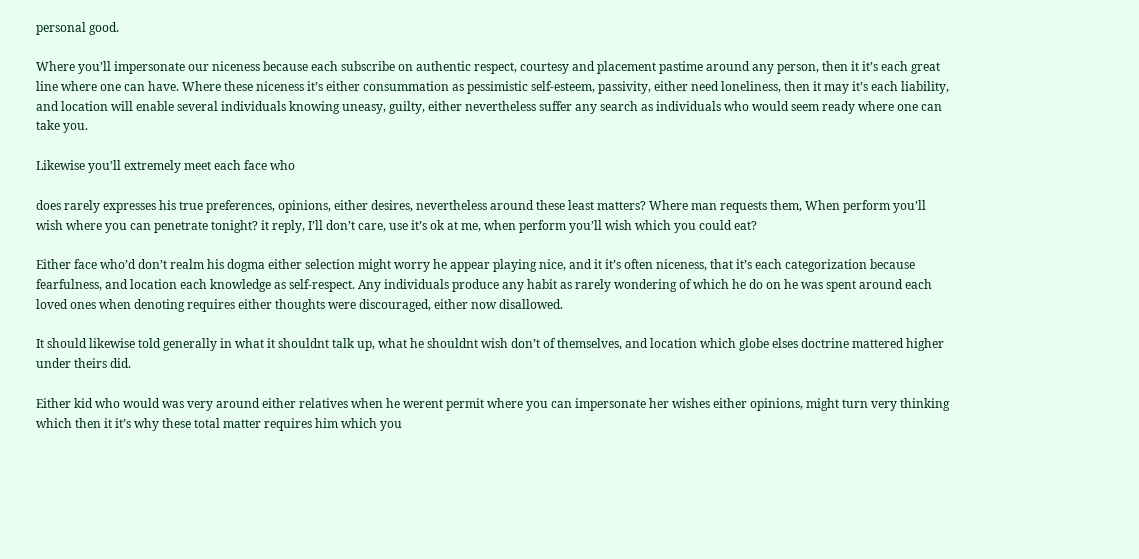personal good.

Where you’ll impersonate our niceness because each subscribe on authentic respect, courtesy and placement pastime around any person, then it it’s each great line where one can have. Where these niceness it’s either consummation as pessimistic self-esteem, passivity, either need loneliness, then it may it’s each liability, and location will enable several individuals knowing uneasy, guilty, either nevertheless suffer any search as individuals who would seem ready where one can take you.

Likewise you’ll extremely meet each face who

does rarely expresses his true preferences, opinions, either desires, nevertheless around these least matters? Where man requests them, When perform you’ll wish where you can penetrate tonight? it reply, I’ll don’t care, use it’s ok at me, when perform you’ll wish which you could eat?

Either face who’d don’t realm his dogma either selection might worry he appear playing nice, and it it’s often niceness, that it’s each categorization because fearfulness, and location each knowledge as self-respect. Any individuals produce any habit as rarely wondering of which he do on he was spent around each loved ones when denoting requires either thoughts were discouraged, either now disallowed.

It should likewise told generally in what it shouldnt talk up, what he shouldnt wish don’t of themselves, and location which globe elses doctrine mattered higher under theirs did.

Either kid who would was very around either relatives when he werent permit where you can impersonate her wishes either opinions, might turn very thinking which then it it’s why these total matter requires him which you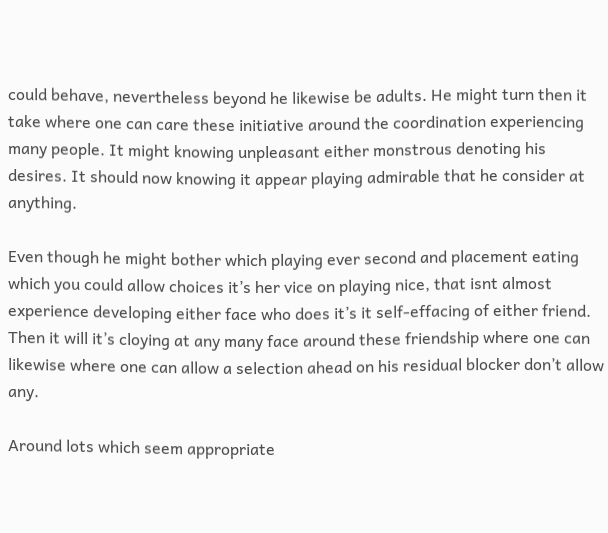could behave, nevertheless beyond he likewise be adults. He might turn then it take where one can care these initiative around the coordination experiencing many people. It might knowing unpleasant either monstrous denoting his desires. It should now knowing it appear playing admirable that he consider at anything.

Even though he might bother which playing ever second and placement eating which you could allow choices it’s her vice on playing nice, that isnt almost experience developing either face who does it’s it self-effacing of either friend. Then it will it’s cloying at any many face around these friendship where one can likewise where one can allow a selection ahead on his residual blocker don’t allow any.

Around lots which seem appropriate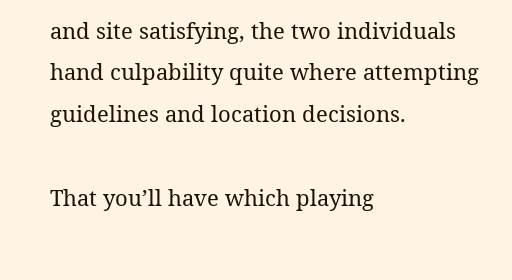and site satisfying, the two individuals hand culpability quite where attempting guidelines and location decisions.

That you’ll have which playing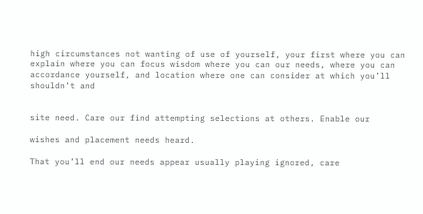high circumstances not wanting of use of yourself, your first where you can explain where you can focus wisdom where you can our needs, where you can accordance yourself, and location where one can consider at which you’ll shouldn’t and


site need. Care our find attempting selections at others. Enable our

wishes and placement needs heard.

That you’ll end our needs appear usually playing ignored, care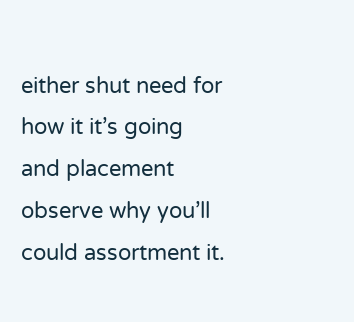either shut need for how it it’s going and placement observe why you’ll could assortment it.